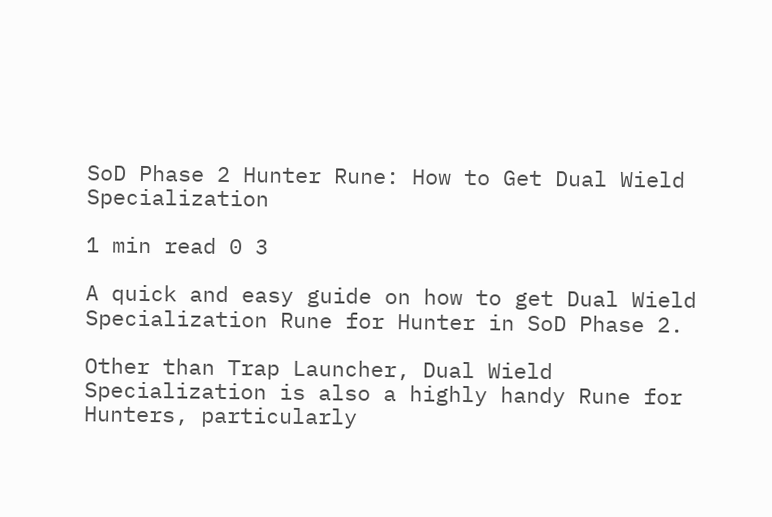SoD Phase 2 Hunter Rune: How to Get Dual Wield Specialization

1 min read 0 3

A quick and easy guide on how to get Dual Wield Specialization Rune for Hunter in SoD Phase 2.

Other than Trap Launcher, Dual Wield Specialization is also a highly handy Rune for Hunters, particularly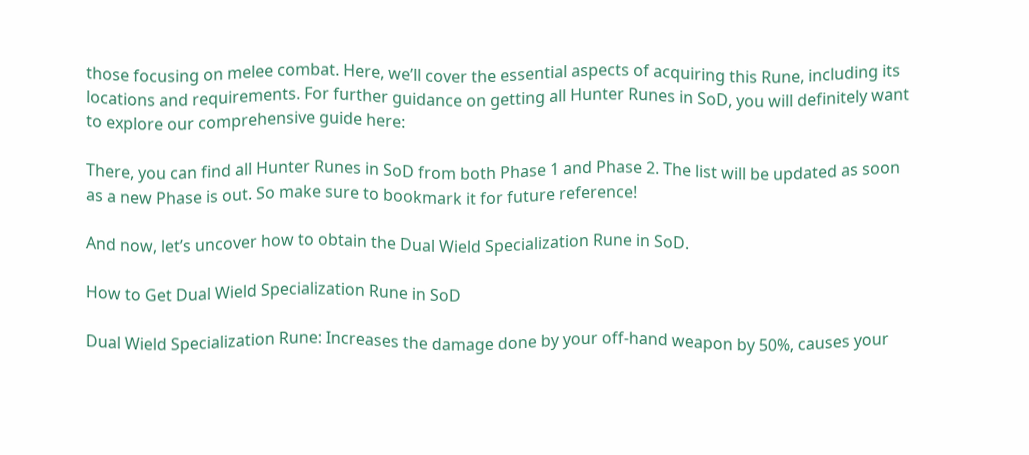those focusing on melee combat. Here, we’ll cover the essential aspects of acquiring this Rune, including its locations and requirements. For further guidance on getting all Hunter Runes in SoD, you will definitely want to explore our comprehensive guide here:

There, you can find all Hunter Runes in SoD from both Phase 1 and Phase 2. The list will be updated as soon as a new Phase is out. So make sure to bookmark it for future reference!

And now, let’s uncover how to obtain the Dual Wield Specialization Rune in SoD.

How to Get Dual Wield Specialization Rune in SoD

Dual Wield Specialization Rune: Increases the damage done by your off-hand weapon by 50%, causes your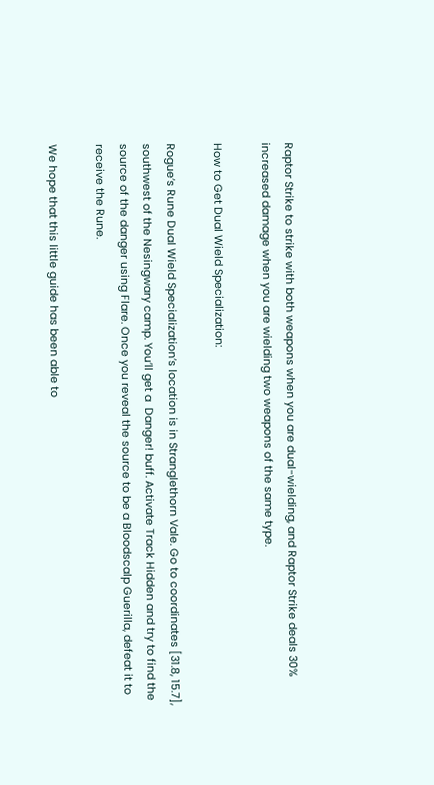Raptor Strike to strike with both weapons when you are dual-wielding, and Raptor Strike deals 30% increased damage when you are wielding two weapons of the same type.

How to Get Dual Wield Specialization:

Rogue’s Rune Dual Wield Specialization’s location is in Stranglethorn Vale. Go to coordinates [31.8, 15.7], southwest of the Nesingwary camp. You’ll get a  Danger! buff. Activate Track Hidden and try to find the source of the danger using Flare. Once you reveal the source to be a Bloodscalp Guerilla, defeat it to receive the Rune.

We hope that this little guide has been able to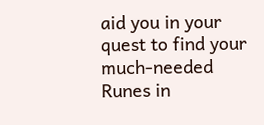aid you in your quest to find your much-needed Runes in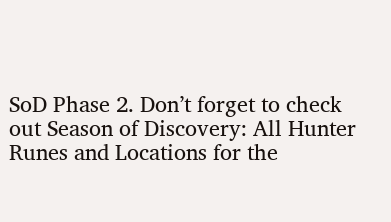SoD Phase 2. Don’t forget to check out Season of Discovery: All Hunter Runes and Locations for the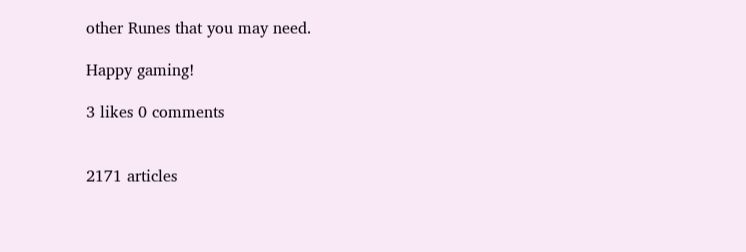other Runes that you may need.

Happy gaming!

3 likes 0 comments


2171 articles